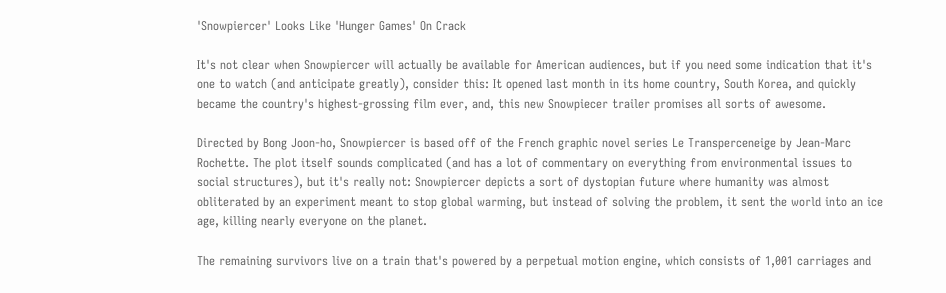'Snowpiercer' Looks Like 'Hunger Games' On Crack

It's not clear when Snowpiercer will actually be available for American audiences, but if you need some indication that it's one to watch (and anticipate greatly), consider this: It opened last month in its home country, South Korea, and quickly became the country's highest-grossing film ever, and, this new Snowpiecer trailer promises all sorts of awesome.

Directed by Bong Joon-ho, Snowpiercer is based off of the French graphic novel series Le Transperceneige by Jean-Marc Rochette. The plot itself sounds complicated (and has a lot of commentary on everything from environmental issues to social structures), but it's really not: Snowpiercer depicts a sort of dystopian future where humanity was almost obliterated by an experiment meant to stop global warming, but instead of solving the problem, it sent the world into an ice age, killing nearly everyone on the planet.

The remaining survivors live on a train that's powered by a perpetual motion engine, which consists of 1,001 carriages and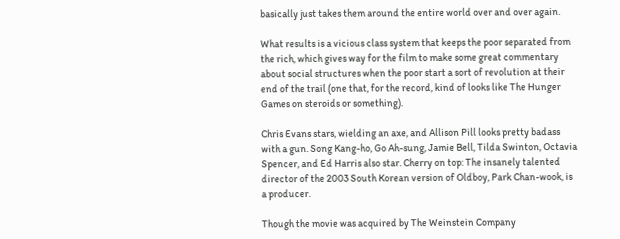basically just takes them around the entire world over and over again.

What results is a vicious class system that keeps the poor separated from the rich, which gives way for the film to make some great commentary about social structures when the poor start a sort of revolution at their end of the trail (one that, for the record, kind of looks like The Hunger Games on steroids or something).

Chris Evans stars, wielding an axe, and Allison Pill looks pretty badass with a gun. Song Kang-ho, Go Ah-sung, Jamie Bell, Tilda Swinton, Octavia Spencer, and Ed Harris also star. Cherry on top: The insanely talented director of the 2003 South Korean version of Oldboy, Park Chan-wook, is a producer.

Though the movie was acquired by The Weinstein Company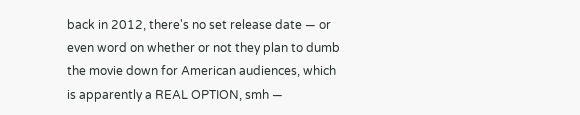back in 2012, there's no set release date — or even word on whether or not they plan to dumb the movie down for American audiences, which is apparently a REAL OPTION, smh —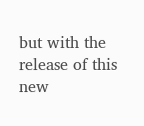but with the release of this new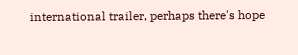international trailer, perhaps there's hope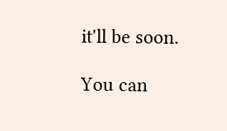it'll be soon.

You can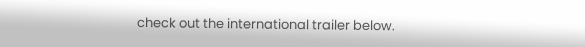check out the international trailer below.